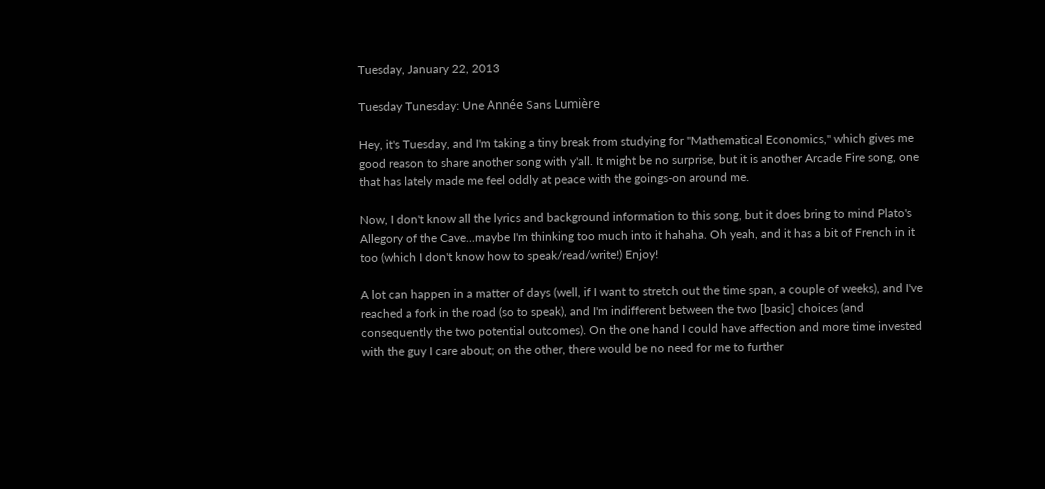Tuesday, January 22, 2013

Tuesday Tunesday: Une Année Sans Lumière

Hey, it's Tuesday, and I'm taking a tiny break from studying for "Mathematical Economics," which gives me good reason to share another song with y'all. It might be no surprise, but it is another Arcade Fire song, one that has lately made me feel oddly at peace with the goings-on around me.

Now, I don't know all the lyrics and background information to this song, but it does bring to mind Plato's Allegory of the Cave...maybe I'm thinking too much into it hahaha. Oh yeah, and it has a bit of French in it too (which I don't know how to speak/read/write!) Enjoy!

A lot can happen in a matter of days (well, if I want to stretch out the time span, a couple of weeks), and I've reached a fork in the road (so to speak), and I'm indifferent between the two [basic] choices (and consequently the two potential outcomes). On the one hand I could have affection and more time invested with the guy I care about; on the other, there would be no need for me to further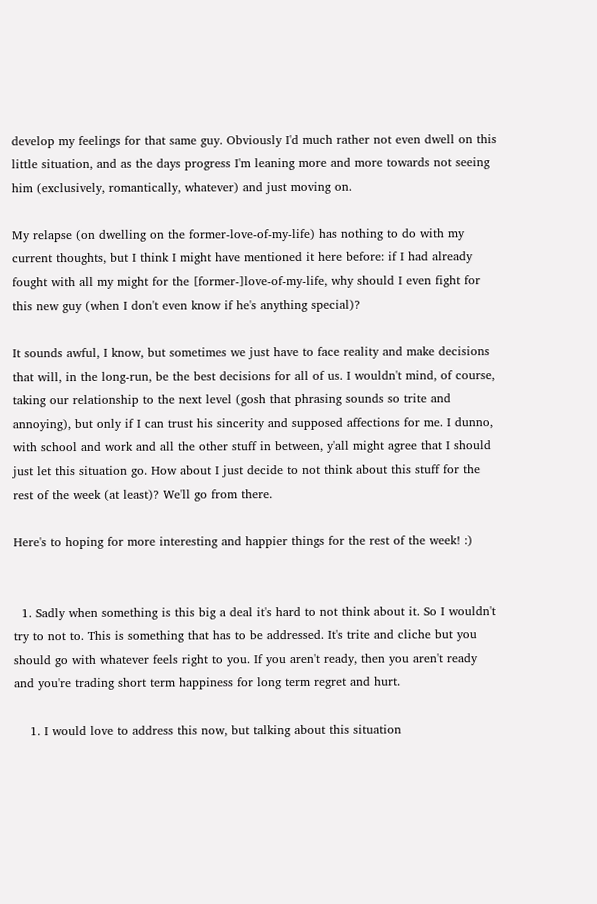develop my feelings for that same guy. Obviously I'd much rather not even dwell on this little situation, and as the days progress I'm leaning more and more towards not seeing him (exclusively, romantically, whatever) and just moving on.

My relapse (on dwelling on the former-love-of-my-life) has nothing to do with my current thoughts, but I think I might have mentioned it here before: if I had already fought with all my might for the [former-]love-of-my-life, why should I even fight for this new guy (when I don't even know if he's anything special)?

It sounds awful, I know, but sometimes we just have to face reality and make decisions that will, in the long-run, be the best decisions for all of us. I wouldn't mind, of course, taking our relationship to the next level (gosh that phrasing sounds so trite and annoying), but only if I can trust his sincerity and supposed affections for me. I dunno, with school and work and all the other stuff in between, y'all might agree that I should just let this situation go. How about I just decide to not think about this stuff for the rest of the week (at least)? We'll go from there.

Here's to hoping for more interesting and happier things for the rest of the week! :)


  1. Sadly when something is this big a deal it's hard to not think about it. So I wouldn't try to not to. This is something that has to be addressed. It's trite and cliche but you should go with whatever feels right to you. If you aren't ready, then you aren't ready and you're trading short term happiness for long term regret and hurt.

    1. I would love to address this now, but talking about this situation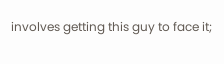involves getting this guy to face it;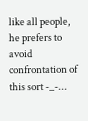like all people, he prefers to avoid confrontation of this sort -_-...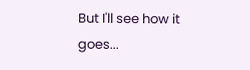But I'll see how it goes...